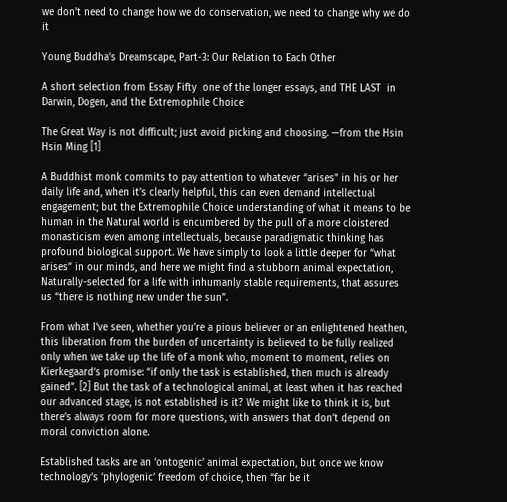we don't need to change how we do conservation, we need to change why we do it

Young Buddha’s Dreamscape, Part-3: Our Relation to Each Other

A short selection from Essay Fifty  one of the longer essays, and THE LAST  in Darwin, Dogen, and the Extremophile Choice

The Great Way is not difficult; just avoid picking and choosing. —from the Hsin Hsin Ming [1]

A Buddhist monk commits to pay attention to whatever “arises” in his or her daily life and, when it’s clearly helpful, this can even demand intellectual engagement; but the Extremophile Choice understanding of what it means to be human in the Natural world is encumbered by the pull of a more cloistered monasticism even among intellectuals, because paradigmatic thinking has profound biological support. We have simply to look a little deeper for “what arises” in our minds, and here we might find a stubborn animal expectation, Naturally-selected for a life with inhumanly stable requirements, that assures us “there is nothing new under the sun”.

From what I‘ve seen, whether you’re a pious believer or an enlightened heathen, this liberation from the burden of uncertainty is believed to be fully realized only when we take up the life of a monk who, moment to moment, relies on Kierkegaard’s promise: “if only the task is established, then much is already gained”. [2] But the task of a technological animal, at least when it has reached our advanced stage, is not established is it? We might like to think it is, but there’s always room for more questions, with answers that don’t depend on moral conviction alone.

Established tasks are an ‘ontogenic’ animal expectation, but once we know technology’s ‘phylogenic’ freedom of choice, then “far be it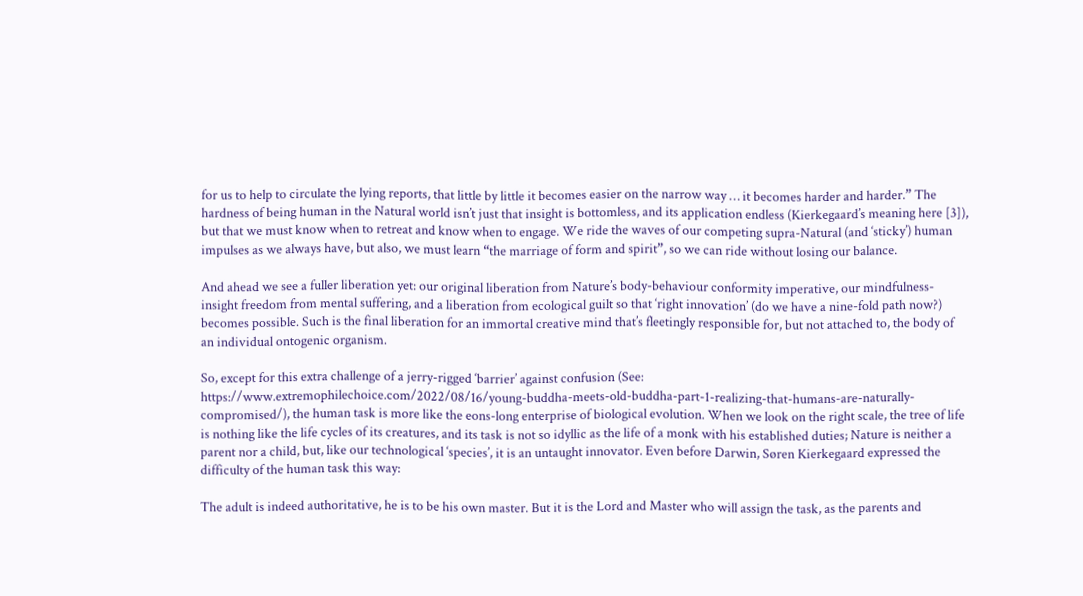for us to help to circulate the lying reports, that little by little it becomes easier on the narrow way … it becomes harder and harder.” The hardness of being human in the Natural world isn’t just that insight is bottomless, and its application endless (Kierkegaard’s meaning here [3]), but that we must know when to retreat and know when to engage. We ride the waves of our competing supra-Natural (and ‘sticky’) human impulses as we always have, but also, we must learn “the marriage of form and spirit”, so we can ride without losing our balance.

And ahead we see a fuller liberation yet: our original liberation from Nature’s body-behaviour conformity imperative, our mindfulness-insight freedom from mental suffering, and a liberation from ecological guilt so that ‘right innovation’ (do we have a nine-fold path now?) becomes possible. Such is the final liberation for an immortal creative mind that’s fleetingly responsible for, but not attached to, the body of an individual ontogenic organism.

So, except for this extra challenge of a jerry-rigged ‘barrier’ against confusion (See: https://www.extremophilechoice.com/2022/08/16/young-buddha-meets-old-buddha-part-1-realizing-that-humans-are-naturally-compromised/), the human task is more like the eons-long enterprise of biological evolution. When we look on the right scale, the tree of life is nothing like the life cycles of its creatures, and its task is not so idyllic as the life of a monk with his established duties; Nature is neither a parent nor a child, but, like our technological ‘species’, it is an untaught innovator. Even before Darwin, Søren Kierkegaard expressed the difficulty of the human task this way:

The adult is indeed authoritative, he is to be his own master. But it is the Lord and Master who will assign the task, as the parents and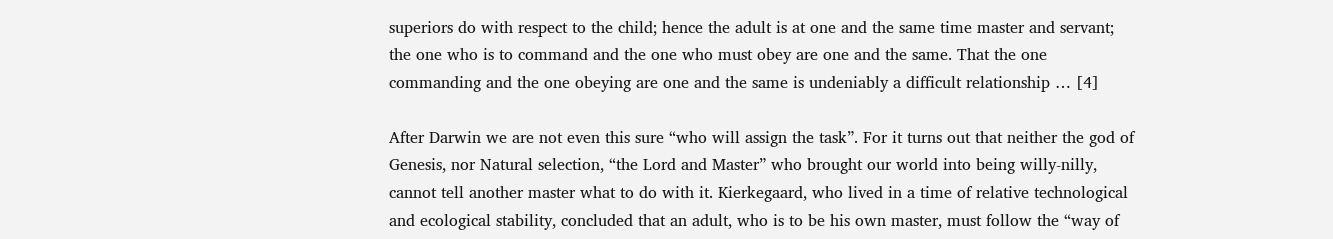superiors do with respect to the child; hence the adult is at one and the same time master and servant; the one who is to command and the one who must obey are one and the same. That the one commanding and the one obeying are one and the same is undeniably a difficult relationship … [4]

After Darwin we are not even this sure “who will assign the task”. For it turns out that neither the god of Genesis, nor Natural selection, “the Lord and Master” who brought our world into being willy-nilly, cannot tell another master what to do with it. Kierkegaard, who lived in a time of relative technological and ecological stability, concluded that an adult, who is to be his own master, must follow the “way of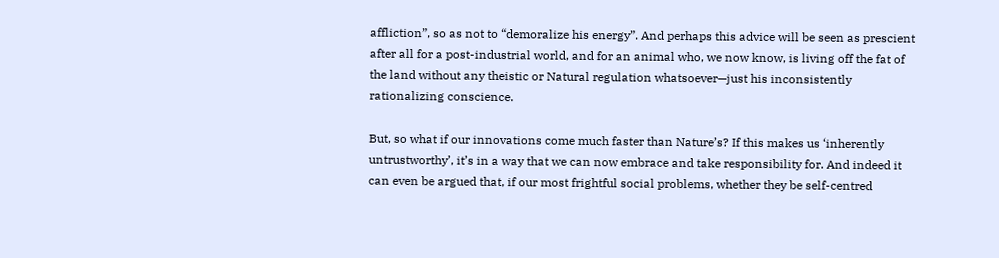affliction”, so as not to “demoralize his energy”. And perhaps this advice will be seen as prescient after all for a post-industrial world, and for an animal who, we now know, is living off the fat of the land without any theistic or Natural regulation whatsoever—just his inconsistently rationalizing conscience.

But, so what if our innovations come much faster than Nature’s? If this makes us ‘inherently untrustworthy’, it’s in a way that we can now embrace and take responsibility for. And indeed it can even be argued that, if our most frightful social problems, whether they be self-centred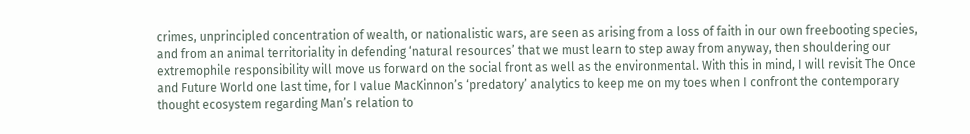crimes, unprincipled concentration of wealth, or nationalistic wars, are seen as arising from a loss of faith in our own freebooting species, and from an animal territoriality in defending ‘natural resources’ that we must learn to step away from anyway, then shouldering our extremophile responsibility will move us forward on the social front as well as the environmental. With this in mind, I will revisit The Once and Future World one last time, for I value MacKinnon’s ‘predatory’ analytics to keep me on my toes when I confront the contemporary thought ecosystem regarding Man’s relation to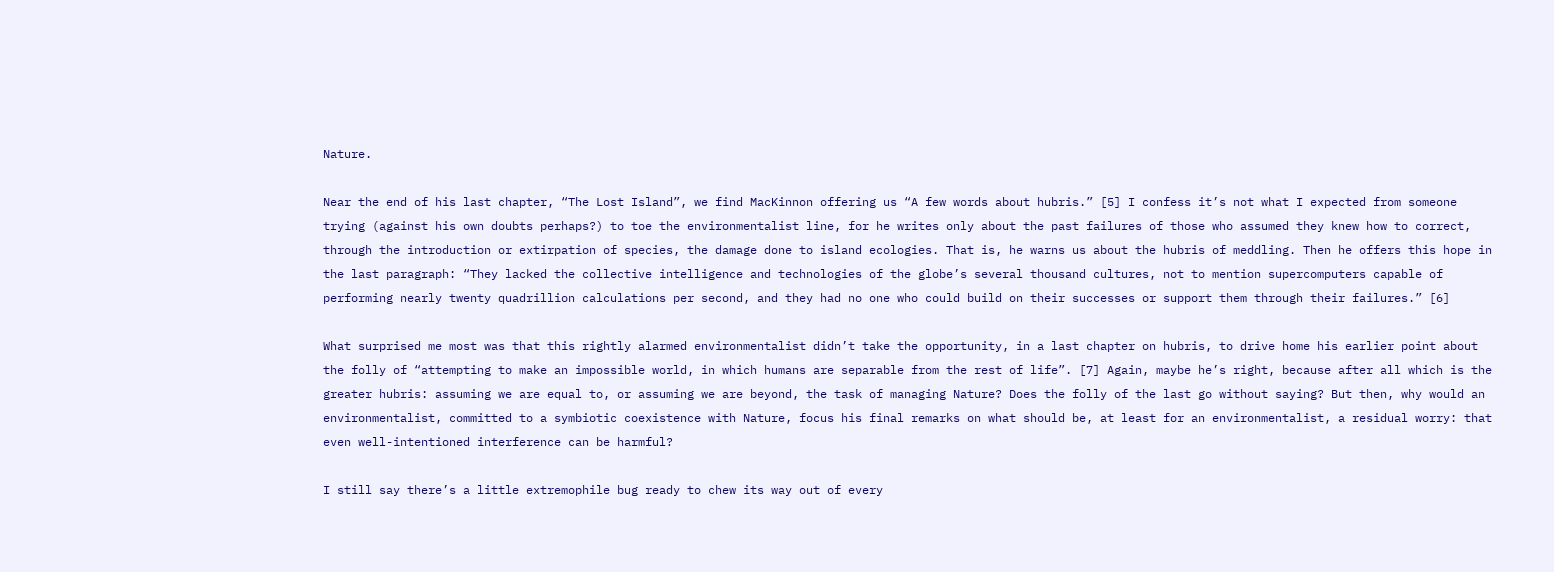Nature.

Near the end of his last chapter, “The Lost Island”, we find MacKinnon offering us “A few words about hubris.” [5] I confess it’s not what I expected from someone trying (against his own doubts perhaps?) to toe the environmentalist line, for he writes only about the past failures of those who assumed they knew how to correct, through the introduction or extirpation of species, the damage done to island ecologies. That is, he warns us about the hubris of meddling. Then he offers this hope in the last paragraph: “They lacked the collective intelligence and technologies of the globe’s several thousand cultures, not to mention supercomputers capable of performing nearly twenty quadrillion calculations per second, and they had no one who could build on their successes or support them through their failures.” [6]

What surprised me most was that this rightly alarmed environmentalist didn’t take the opportunity, in a last chapter on hubris, to drive home his earlier point about the folly of “attempting to make an impossible world, in which humans are separable from the rest of life”. [7] Again, maybe he’s right, because after all which is the greater hubris: assuming we are equal to, or assuming we are beyond, the task of managing Nature? Does the folly of the last go without saying? But then, why would an environmentalist, committed to a symbiotic coexistence with Nature, focus his final remarks on what should be, at least for an environmentalist, a residual worry: that even well-intentioned interference can be harmful?

I still say there’s a little extremophile bug ready to chew its way out of every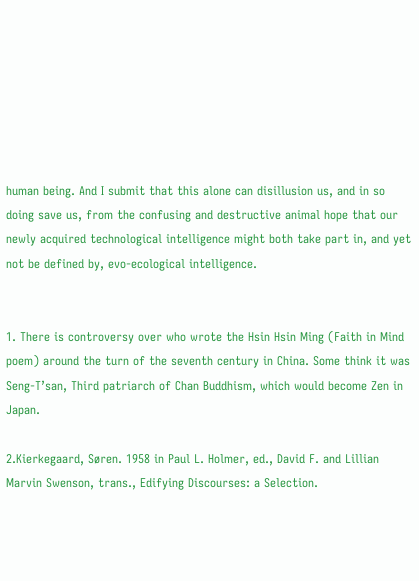human being. And I submit that this alone can disillusion us, and in so doing save us, from the confusing and destructive animal hope that our newly acquired technological intelligence might both take part in, and yet not be defined by, evo-ecological intelligence.


1. There is controversy over who wrote the Hsin Hsin Ming (Faith in Mind poem) around the turn of the seventh century in China. Some think it was Seng-T’san, Third patriarch of Chan Buddhism, which would become Zen in Japan.

2.Kierkegaard, Søren. 1958 in Paul L. Holmer, ed., David F. and Lillian Marvin Swenson, trans., Edifying Discourses: a Selection.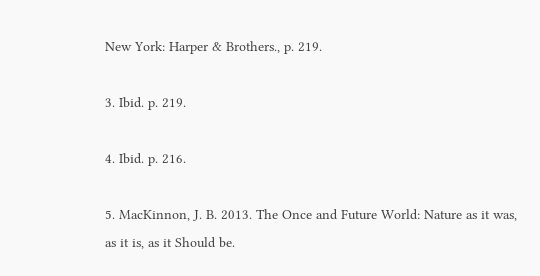New York: Harper & Brothers., p. 219.

3. Ibid. p. 219.

4. Ibid. p. 216.

5. MacKinnon, J. B. 2013. The Once and Future World: Nature as it was, as it is, as it Should be.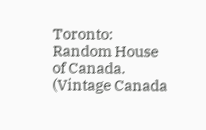Toronto: Random House of Canada. (Vintage Canada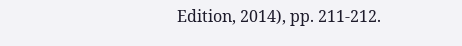Edition, 2014), pp. 211-212.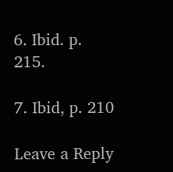6. Ibid. p. 215.

7. Ibid, p. 210

Leave a Reply